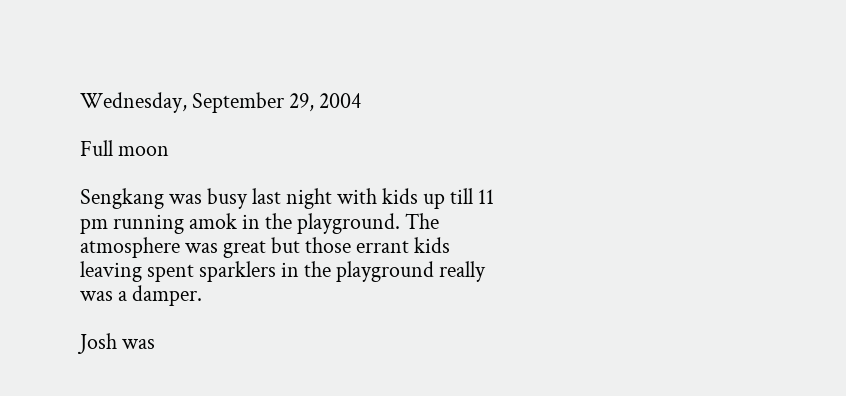Wednesday, September 29, 2004

Full moon

Sengkang was busy last night with kids up till 11 pm running amok in the playground. The atmosphere was great but those errant kids leaving spent sparklers in the playground really was a damper.

Josh was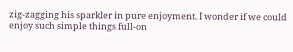zig-zagging his sparkler in pure enjoyment. I wonder if we could enjoy such simple things full-on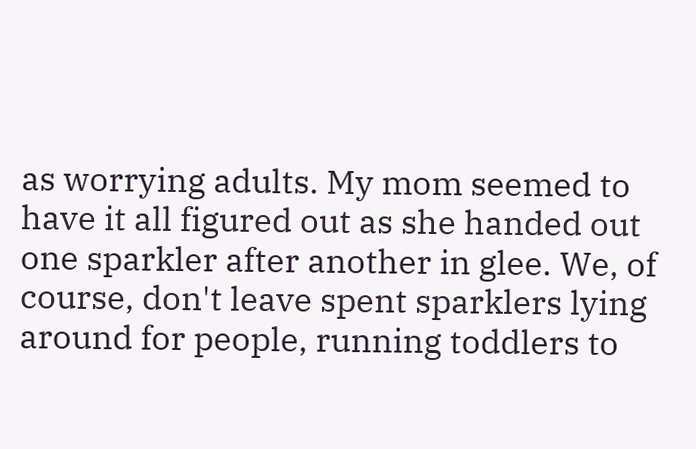as worrying adults. My mom seemed to have it all figured out as she handed out one sparkler after another in glee. We, of course, don't leave spent sparklers lying around for people, running toddlers to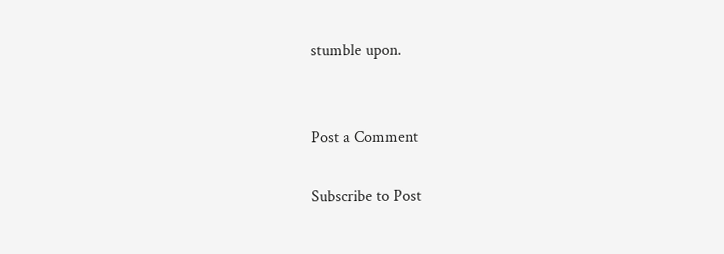stumble upon.


Post a Comment

Subscribe to Post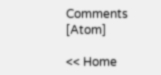Comments [Atom]

<< Home